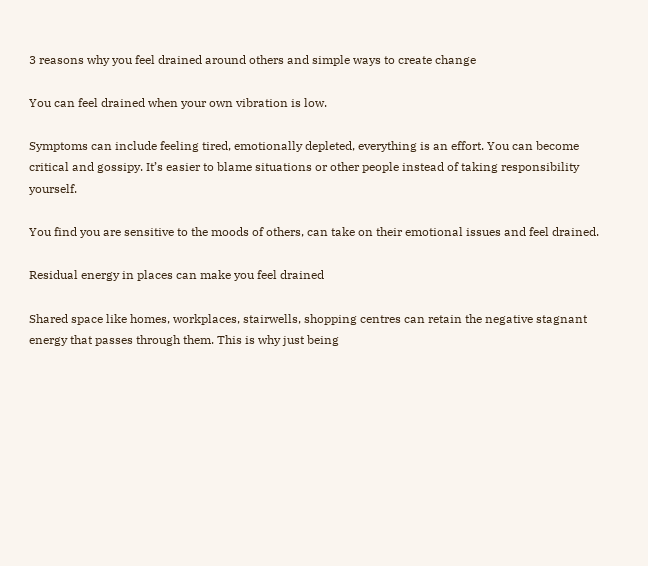3 reasons why you feel drained around others and simple ways to create change

You can feel drained when your own vibration is low.

Symptoms can include feeling tired, emotionally depleted, everything is an effort. You can become critical and gossipy. It’s easier to blame situations or other people instead of taking responsibility yourself.

You find you are sensitive to the moods of others, can take on their emotional issues and feel drained.

Residual energy in places can make you feel drained

Shared space like homes, workplaces, stairwells, shopping centres can retain the negative stagnant energy that passes through them. This is why just being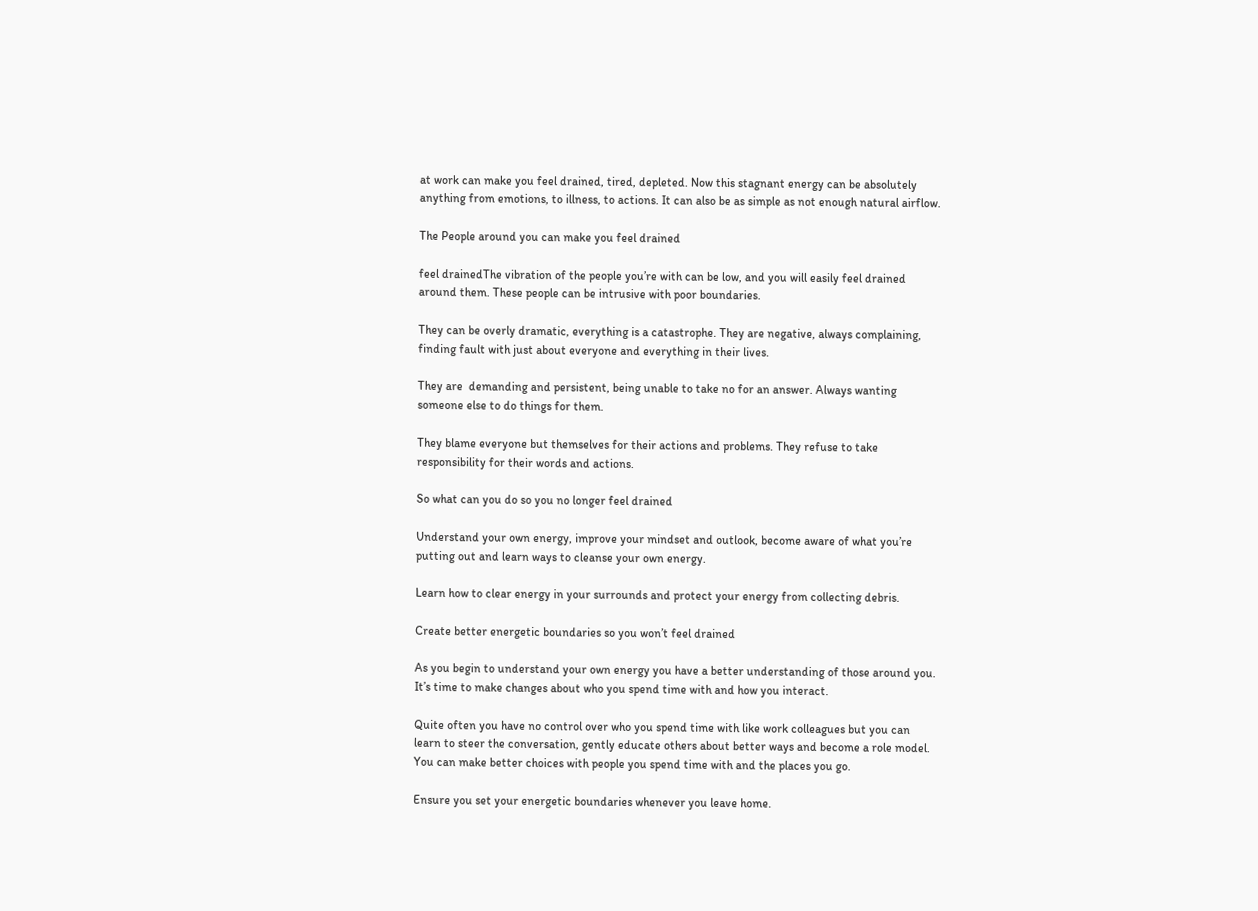at work can make you feel drained, tired, depleted. Now this stagnant energy can be absolutely anything from emotions, to illness, to actions. It can also be as simple as not enough natural airflow.

The People around you can make you feel drained

feel drainedThe vibration of the people you’re with can be low, and you will easily feel drained around them. These people can be intrusive with poor boundaries.

They can be overly dramatic, everything is a catastrophe. They are negative, always complaining, finding fault with just about everyone and everything in their lives.

They are  demanding and persistent, being unable to take no for an answer. Always wanting someone else to do things for them.

They blame everyone but themselves for their actions and problems. They refuse to take responsibility for their words and actions.

So what can you do so you no longer feel drained

Understand your own energy, improve your mindset and outlook, become aware of what you’re putting out and learn ways to cleanse your own energy.

Learn how to clear energy in your surrounds and protect your energy from collecting debris.

Create better energetic boundaries so you won’t feel drained

As you begin to understand your own energy you have a better understanding of those around you. It’s time to make changes about who you spend time with and how you interact.

Quite often you have no control over who you spend time with like work colleagues but you can learn to steer the conversation, gently educate others about better ways and become a role model. You can make better choices with people you spend time with and the places you go.

Ensure you set your energetic boundaries whenever you leave home.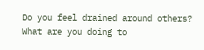Do you feel drained around others? What are you doing to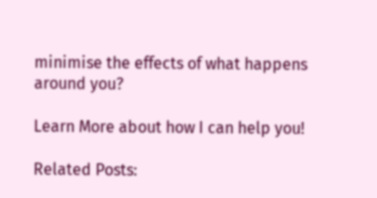minimise the effects of what happens around you?

Learn More about how I can help you!

Related Posts: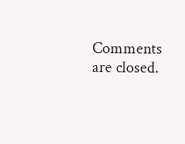Comments are closed.